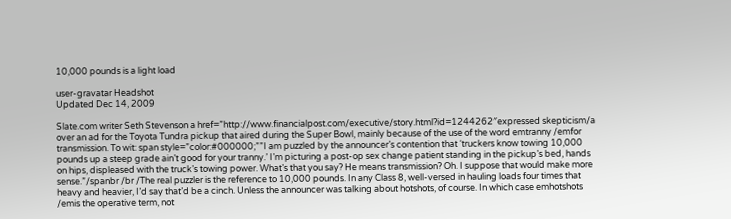10,000 pounds is a light load

user-gravatar Headshot
Updated Dec 14, 2009

Slate.com writer Seth Stevenson a href=”http://www.financialpost.com/executive/story.html?id=1244262″expressed skepticism/a over an ad for the Toyota Tundra pickup that aired during the Super Bowl, mainly because of the use of the word emtranny /emfor transmission. To wit: span style=”color:#000000;””I am puzzled by the announcer’s contention that ‘truckers know towing 10,000 pounds up a steep grade ain’t good for your tranny.’ I’m picturing a post-op sex change patient standing in the pickup’s bed, hands on hips, displeased with the truck’s towing power. What’s that you say? He means transmission? Oh. I suppose that would make more sense.”/spanbr /br /The real puzzler is the reference to 10,000 pounds. In any Class 8, well-versed in hauling loads four times that heavy and heavier, I’d say that’d be a cinch. Unless the announcer was talking about hotshots, of course. In which case emhotshots /emis the operative term, not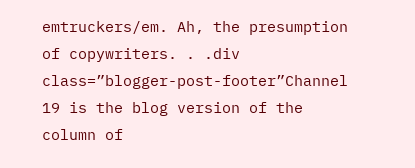emtruckers/em. Ah, the presumption of copywriters. . .div class=”blogger-post-footer”Channel 19 is the blog version of the column of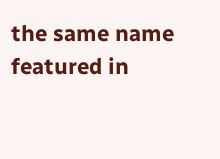the same name featured in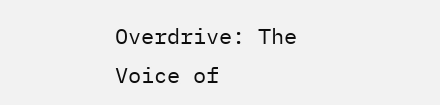Overdrive: The Voice of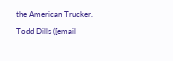the American Trucker. Todd Dills ([email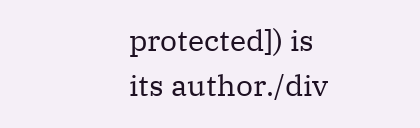protected]) is its author./div